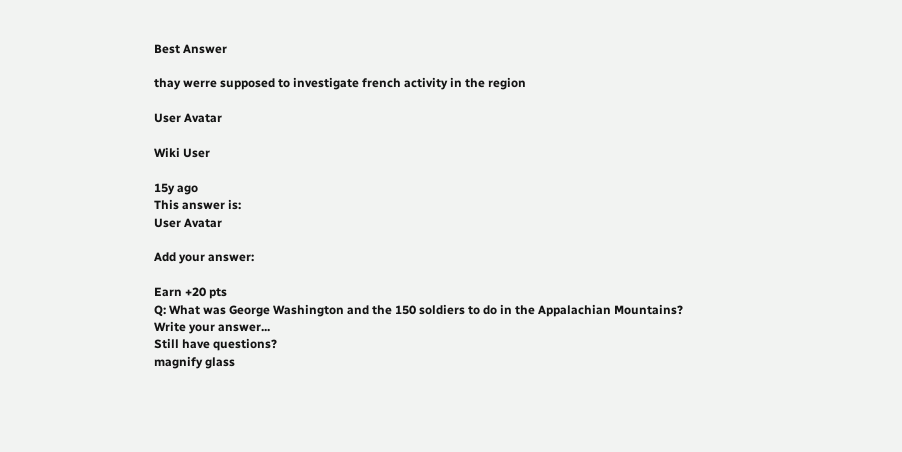Best Answer

thay werre supposed to investigate french activity in the region

User Avatar

Wiki User

15y ago
This answer is:
User Avatar

Add your answer:

Earn +20 pts
Q: What was George Washington and the 150 soldiers to do in the Appalachian Mountains?
Write your answer...
Still have questions?
magnify glass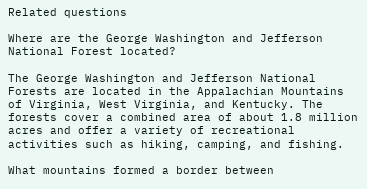Related questions

Where are the George Washington and Jefferson National Forest located?

The George Washington and Jefferson National Forests are located in the Appalachian Mountains of Virginia, West Virginia, and Kentucky. The forests cover a combined area of about 1.8 million acres and offer a variety of recreational activities such as hiking, camping, and fishing.

What mountains formed a border between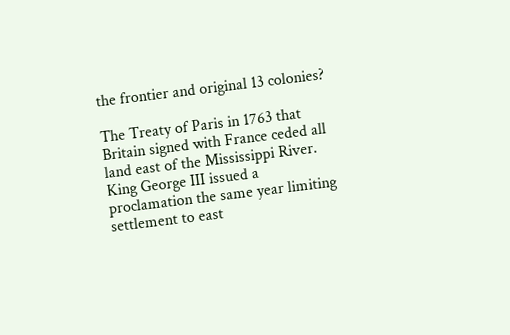the frontier and original 13 colonies?

The Treaty of Paris in 1763 that Britain signed with France ceded all land east of the Mississippi River. King George III issued a proclamation the same year limiting settlement to east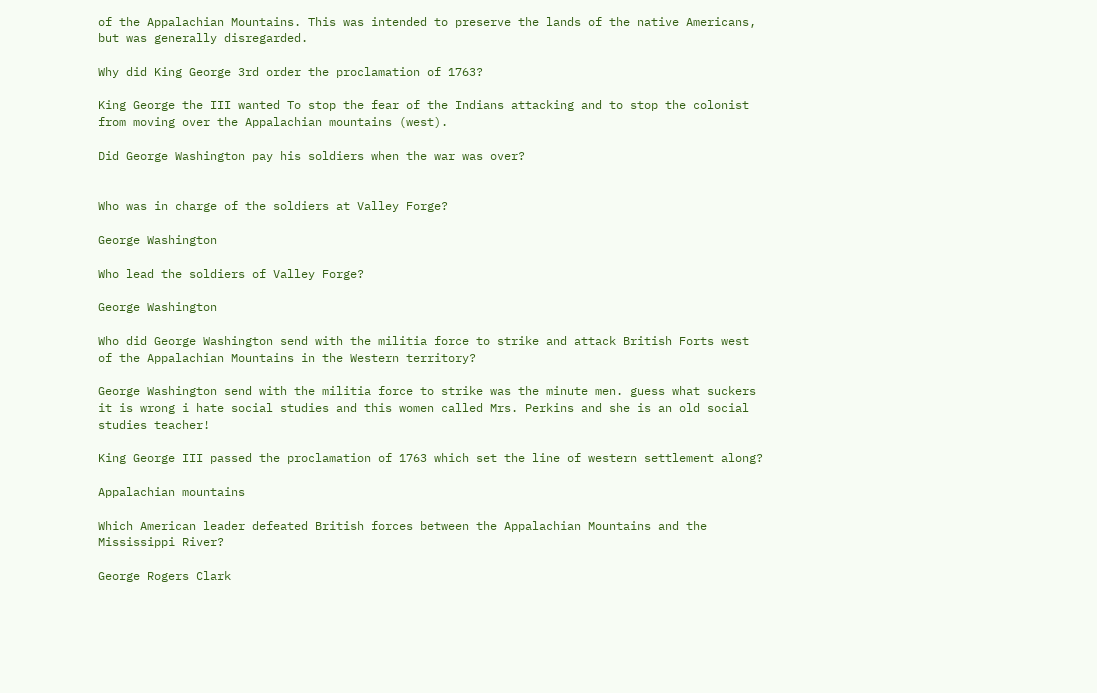of the Appalachian Mountains. This was intended to preserve the lands of the native Americans, but was generally disregarded.

Why did King George 3rd order the proclamation of 1763?

King George the III wanted To stop the fear of the Indians attacking and to stop the colonist from moving over the Appalachian mountains (west).

Did George Washington pay his soldiers when the war was over?


Who was in charge of the soldiers at Valley Forge?

George Washington

Who lead the soldiers of Valley Forge?

George Washington

Who did George Washington send with the militia force to strike and attack British Forts west of the Appalachian Mountains in the Western territory?

George Washington send with the militia force to strike was the minute men. guess what suckers it is wrong i hate social studies and this women called Mrs. Perkins and she is an old social studies teacher!

King George III passed the proclamation of 1763 which set the line of western settlement along?

Appalachian mountains

Which American leader defeated British forces between the Appalachian Mountains and the Mississippi River?

George Rogers Clark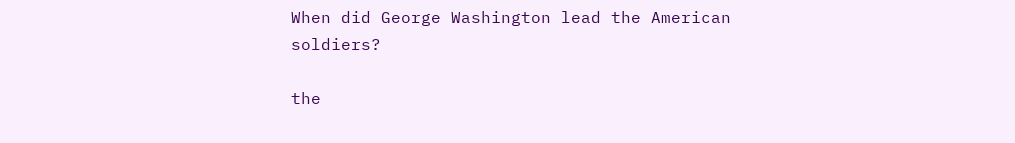When did George Washington lead the American soldiers?

the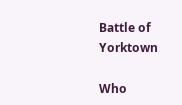Battle of Yorktown

Who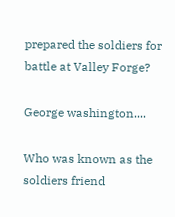prepared the soldiers for battle at Valley Forge?

George washington....

Who was known as the soldiers friend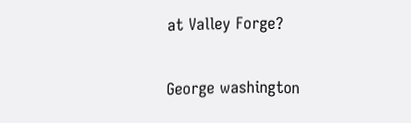at Valley Forge?

George washington